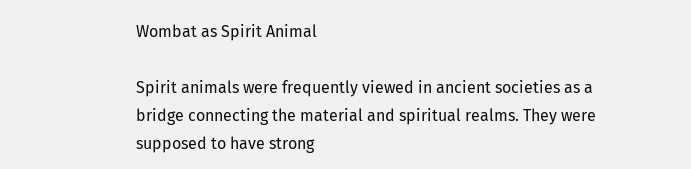Wombat as Spirit Animal

Spirit animals were frequently viewed in ancient societies as a bridge connecting the material and spiritual realms. They were supposed to have strong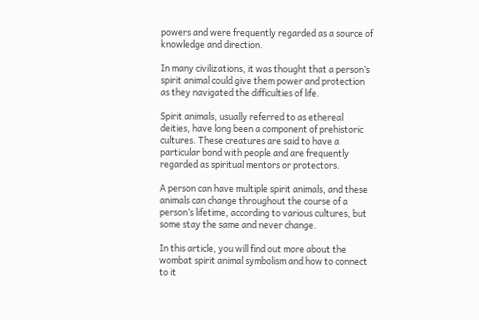powers and were frequently regarded as a source of knowledge and direction.

In many civilizations, it was thought that a person’s spirit animal could give them power and protection as they navigated the difficulties of life.

Spirit animals, usually referred to as ethereal deities, have long been a component of prehistoric cultures. These creatures are said to have a particular bond with people and are frequently regarded as spiritual mentors or protectors.

A person can have multiple spirit animals, and these animals can change throughout the course of a person’s lifetime, according to various cultures, but some stay the same and never change.

In this article, you will find out more about the wombat spirit animal symbolism and how to connect to it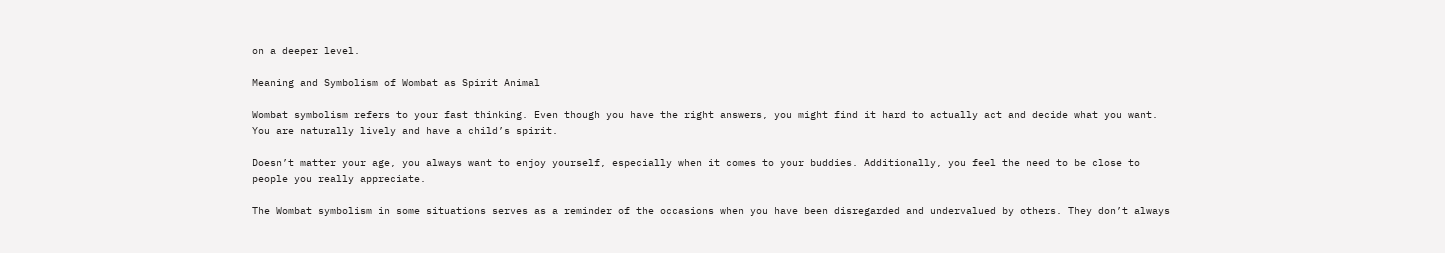on a deeper level.

Meaning and Symbolism of Wombat as Spirit Animal

Wombat symbolism refers to your fast thinking. Even though you have the right answers, you might find it hard to actually act and decide what you want. You are naturally lively and have a child’s spirit.

Doesn’t matter your age, you always want to enjoy yourself, especially when it comes to your buddies. Additionally, you feel the need to be close to people you really appreciate.

The Wombat symbolism in some situations serves as a reminder of the occasions when you have been disregarded and undervalued by others. They don’t always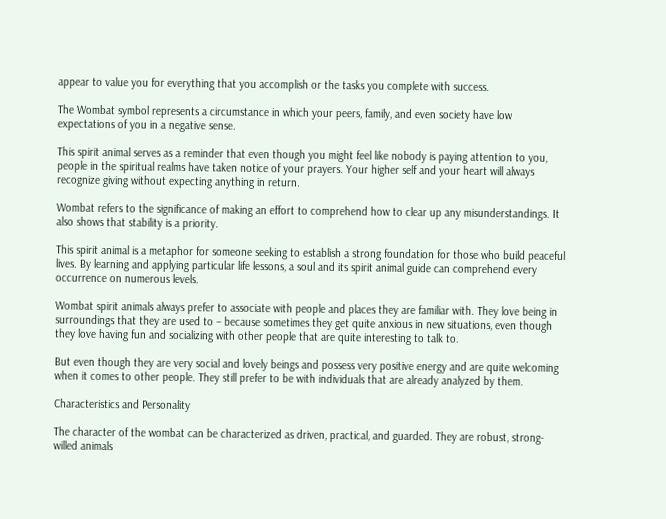appear to value you for everything that you accomplish or the tasks you complete with success.

The Wombat symbol represents a circumstance in which your peers, family, and even society have low expectations of you in a negative sense.

This spirit animal serves as a reminder that even though you might feel like nobody is paying attention to you, people in the spiritual realms have taken notice of your prayers. Your higher self and your heart will always recognize giving without expecting anything in return.

Wombat refers to the significance of making an effort to comprehend how to clear up any misunderstandings. It also shows that stability is a priority.

This spirit animal is a metaphor for someone seeking to establish a strong foundation for those who build peaceful lives. By learning and applying particular life lessons, a soul and its spirit animal guide can comprehend every occurrence on numerous levels.

Wombat spirit animals always prefer to associate with people and places they are familiar with. They love being in surroundings that they are used to – because sometimes they get quite anxious in new situations, even though they love having fun and socializing with other people that are quite interesting to talk to.

But even though they are very social and lovely beings and possess very positive energy and are quite welcoming when it comes to other people. They still prefer to be with individuals that are already analyzed by them.

Characteristics and Personality

The character of the wombat can be characterized as driven, practical, and guarded. They are robust, strong-willed animals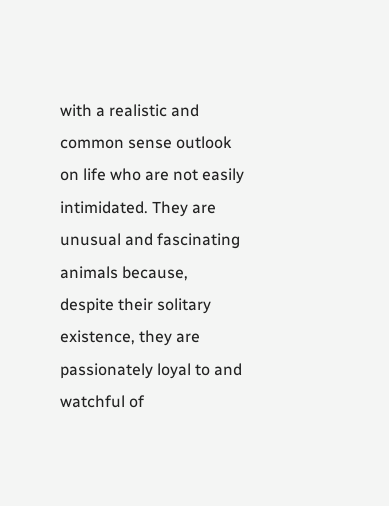with a realistic and common sense outlook on life who are not easily intimidated. They are unusual and fascinating animals because, despite their solitary existence, they are passionately loyal to and watchful of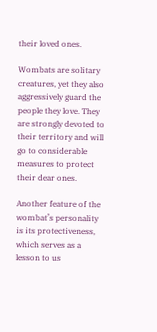their loved ones.

Wombats are solitary creatures, yet they also aggressively guard the people they love. They are strongly devoted to their territory and will go to considerable measures to protect their dear ones.

Another feature of the wombat’s personality is its protectiveness, which serves as a lesson to us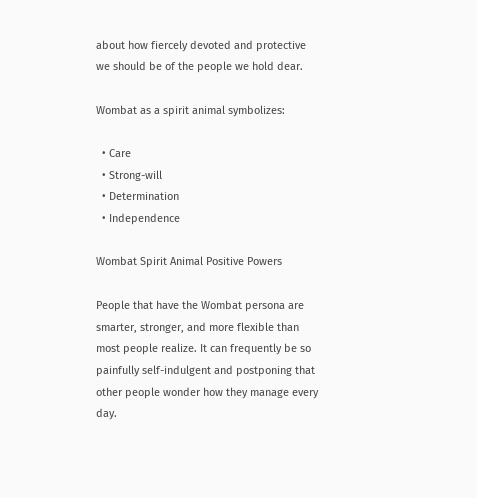about how fiercely devoted and protective we should be of the people we hold dear.

Wombat as a spirit animal symbolizes:

  • Care
  • Strong-will
  • Determination
  • Independence

Wombat Spirit Animal Positive Powers

People that have the Wombat persona are smarter, stronger, and more flexible than most people realize. It can frequently be so painfully self-indulgent and postponing that other people wonder how they manage every day.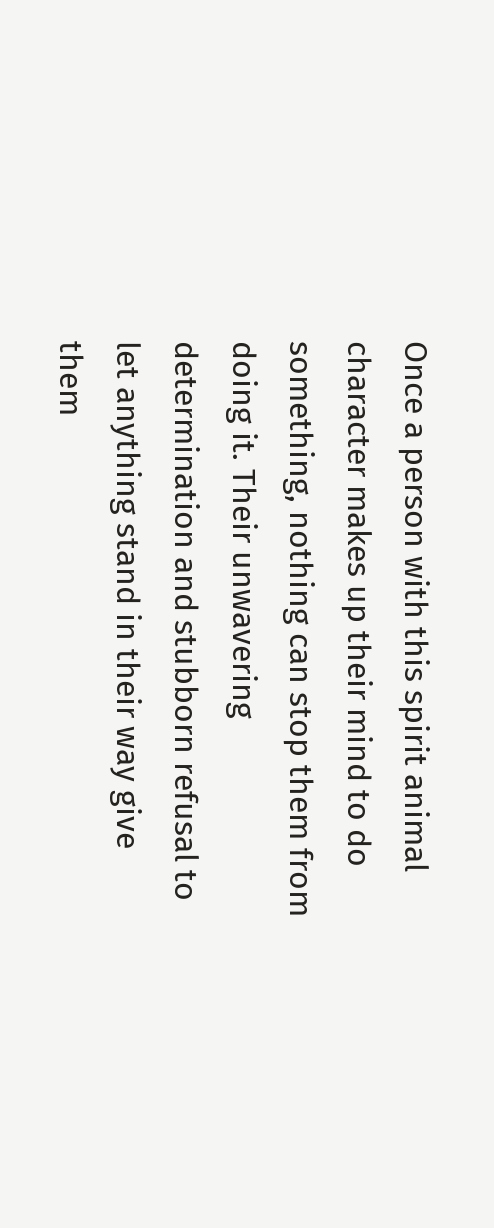Once a person with this spirit animal character makes up their mind to do something, nothing can stop them from doing it. Their unwavering determination and stubborn refusal to let anything stand in their way give them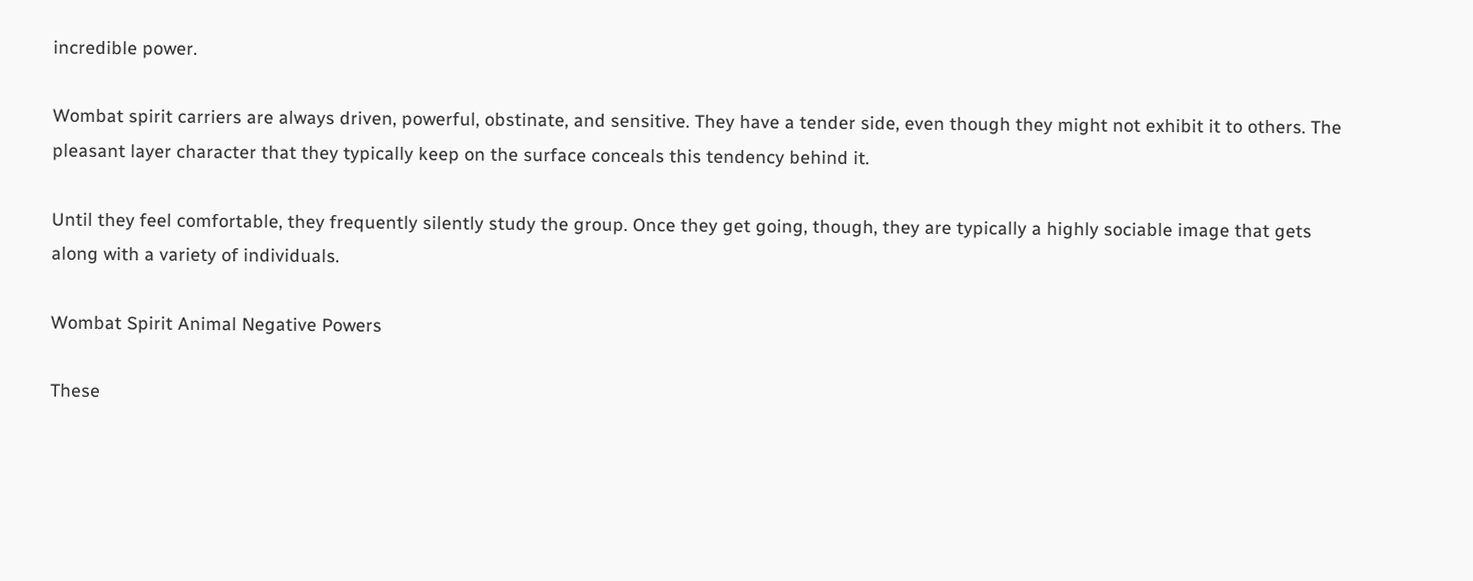incredible power.

Wombat spirit carriers are always driven, powerful, obstinate, and sensitive. They have a tender side, even though they might not exhibit it to others. The pleasant layer character that they typically keep on the surface conceals this tendency behind it.

Until they feel comfortable, they frequently silently study the group. Once they get going, though, they are typically a highly sociable image that gets along with a variety of individuals.

Wombat Spirit Animal Negative Powers

These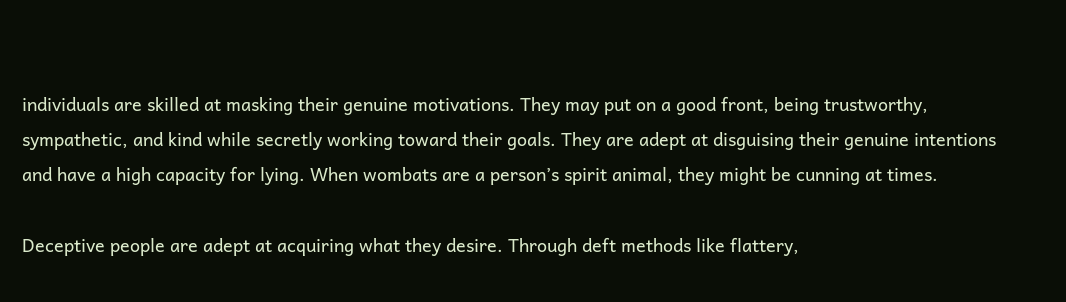individuals are skilled at masking their genuine motivations. They may put on a good front, being trustworthy, sympathetic, and kind while secretly working toward their goals. They are adept at disguising their genuine intentions and have a high capacity for lying. When wombats are a person’s spirit animal, they might be cunning at times.

Deceptive people are adept at acquiring what they desire. Through deft methods like flattery,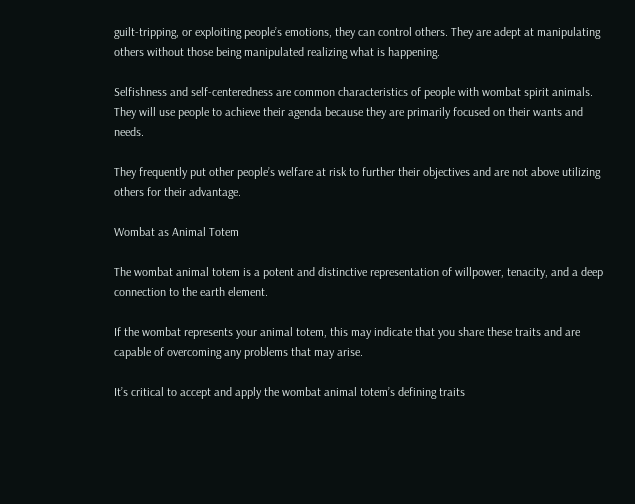guilt-tripping, or exploiting people’s emotions, they can control others. They are adept at manipulating others without those being manipulated realizing what is happening.

Selfishness and self-centeredness are common characteristics of people with wombat spirit animals. They will use people to achieve their agenda because they are primarily focused on their wants and needs.

They frequently put other people’s welfare at risk to further their objectives and are not above utilizing others for their advantage.

Wombat as Animal Totem

The wombat animal totem is a potent and distinctive representation of willpower, tenacity, and a deep connection to the earth element.

If the wombat represents your animal totem, this may indicate that you share these traits and are capable of overcoming any problems that may arise.

It’s critical to accept and apply the wombat animal totem’s defining traits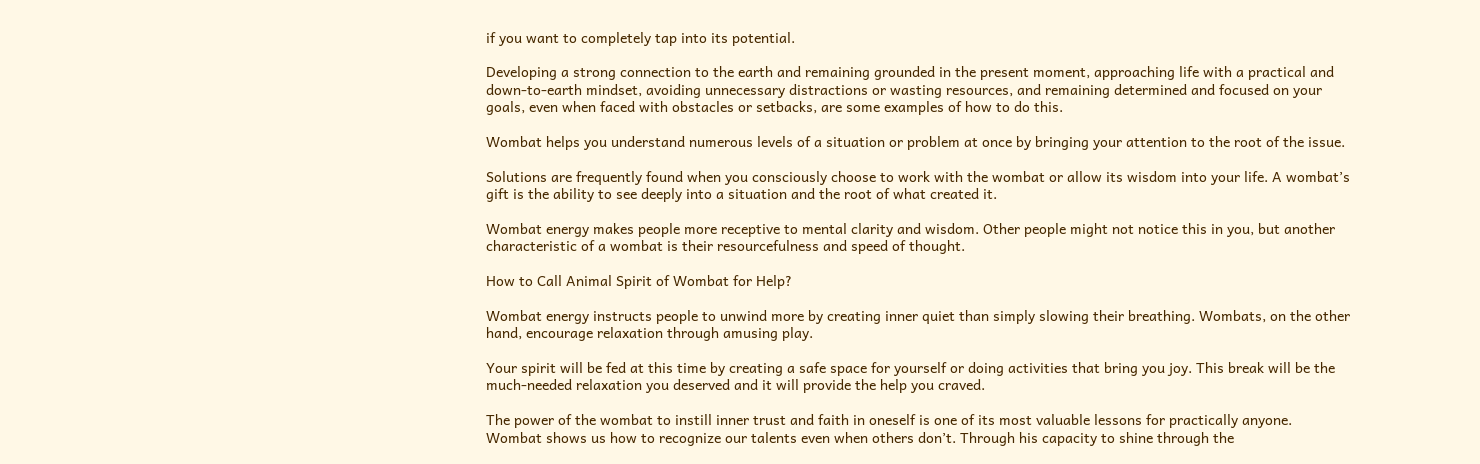if you want to completely tap into its potential.

Developing a strong connection to the earth and remaining grounded in the present moment, approaching life with a practical and down-to-earth mindset, avoiding unnecessary distractions or wasting resources, and remaining determined and focused on your goals, even when faced with obstacles or setbacks, are some examples of how to do this.

Wombat helps you understand numerous levels of a situation or problem at once by bringing your attention to the root of the issue.

Solutions are frequently found when you consciously choose to work with the wombat or allow its wisdom into your life. A wombat’s gift is the ability to see deeply into a situation and the root of what created it.

Wombat energy makes people more receptive to mental clarity and wisdom. Other people might not notice this in you, but another characteristic of a wombat is their resourcefulness and speed of thought.

How to Call Animal Spirit of Wombat for Help?

Wombat energy instructs people to unwind more by creating inner quiet than simply slowing their breathing. Wombats, on the other hand, encourage relaxation through amusing play.

Your spirit will be fed at this time by creating a safe space for yourself or doing activities that bring you joy. This break will be the much-needed relaxation you deserved and it will provide the help you craved.

The power of the wombat to instill inner trust and faith in oneself is one of its most valuable lessons for practically anyone. Wombat shows us how to recognize our talents even when others don’t. Through his capacity to shine through the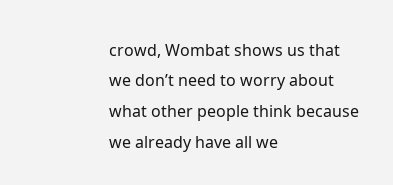crowd, Wombat shows us that we don’t need to worry about what other people think because we already have all we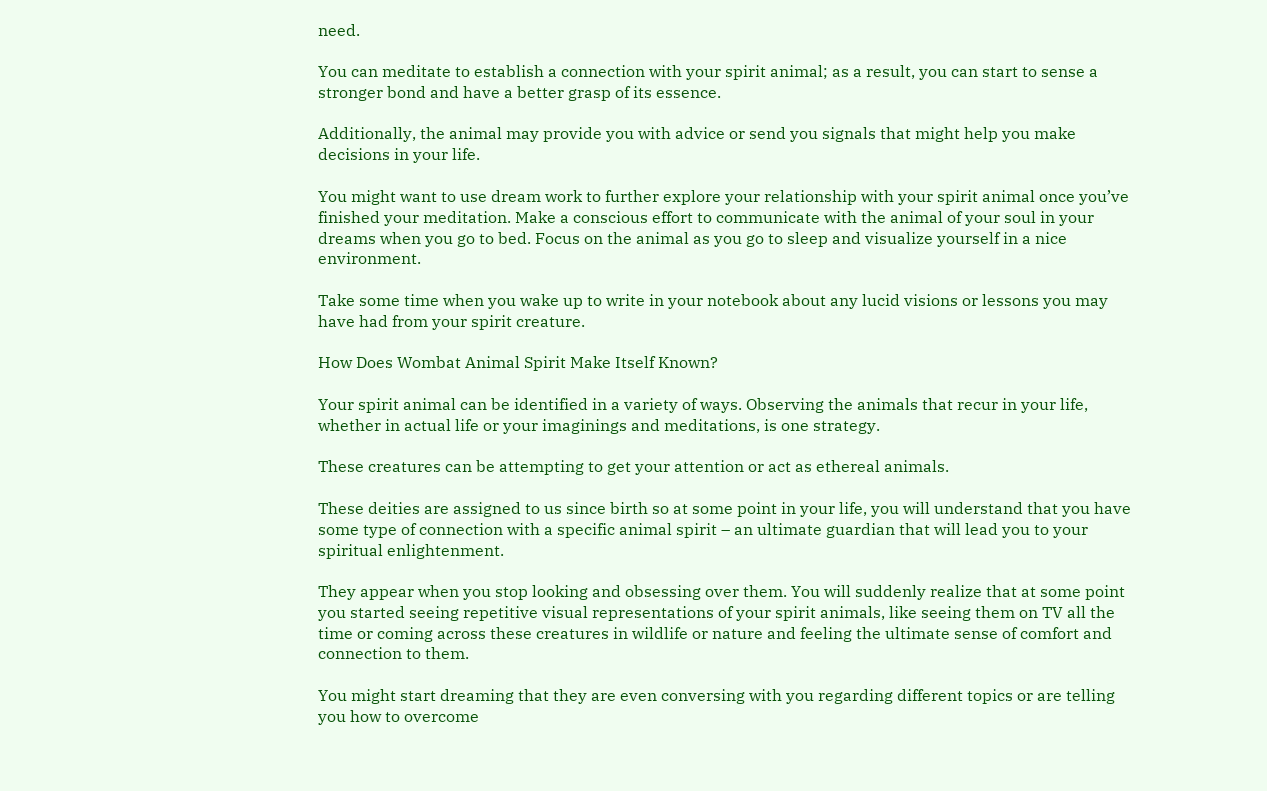need.

You can meditate to establish a connection with your spirit animal; as a result, you can start to sense a stronger bond and have a better grasp of its essence.

Additionally, the animal may provide you with advice or send you signals that might help you make decisions in your life.

You might want to use dream work to further explore your relationship with your spirit animal once you’ve finished your meditation. Make a conscious effort to communicate with the animal of your soul in your dreams when you go to bed. Focus on the animal as you go to sleep and visualize yourself in a nice environment.

Take some time when you wake up to write in your notebook about any lucid visions or lessons you may have had from your spirit creature.

How Does Wombat Animal Spirit Make Itself Known?

Your spirit animal can be identified in a variety of ways. Observing the animals that recur in your life, whether in actual life or your imaginings and meditations, is one strategy.

These creatures can be attempting to get your attention or act as ethereal animals.

These deities are assigned to us since birth so at some point in your life, you will understand that you have some type of connection with a specific animal spirit – an ultimate guardian that will lead you to your spiritual enlightenment.

They appear when you stop looking and obsessing over them. You will suddenly realize that at some point you started seeing repetitive visual representations of your spirit animals, like seeing them on TV all the time or coming across these creatures in wildlife or nature and feeling the ultimate sense of comfort and connection to them.

You might start dreaming that they are even conversing with you regarding different topics or are telling you how to overcome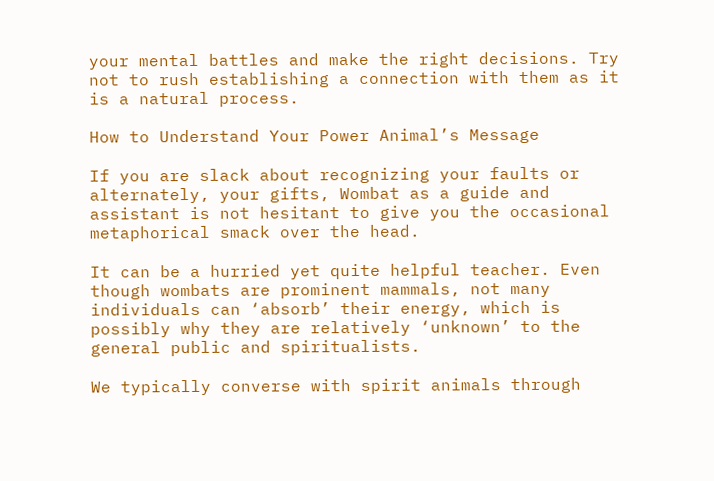your mental battles and make the right decisions. Try not to rush establishing a connection with them as it is a natural process.

How to Understand Your Power Animal’s Message

If you are slack about recognizing your faults or alternately, your gifts, Wombat as a guide and assistant is not hesitant to give you the occasional metaphorical smack over the head.

It can be a hurried yet quite helpful teacher. Even though wombats are prominent mammals, not many individuals can ‘absorb’ their energy, which is possibly why they are relatively ‘unknown’ to the general public and spiritualists.

We typically converse with spirit animals through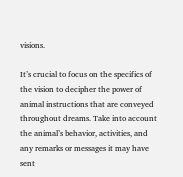visions.

It’s crucial to focus on the specifics of the vision to decipher the power of animal instructions that are conveyed throughout dreams. Take into account the animal’s behavior, activities, and any remarks or messages it may have sent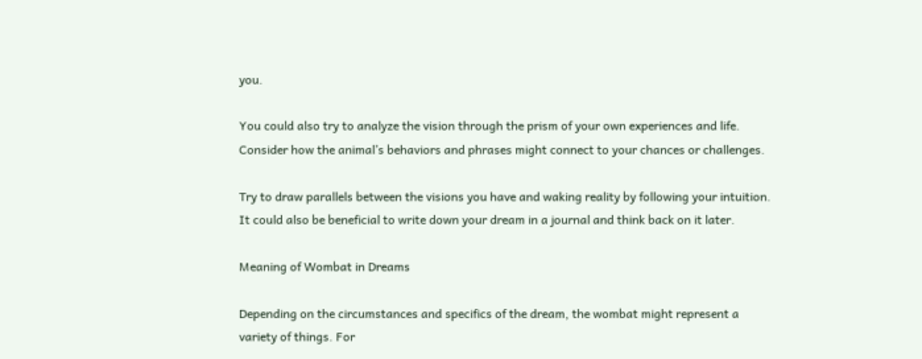you.

You could also try to analyze the vision through the prism of your own experiences and life. Consider how the animal’s behaviors and phrases might connect to your chances or challenges.

Try to draw parallels between the visions you have and waking reality by following your intuition. It could also be beneficial to write down your dream in a journal and think back on it later.

Meaning of Wombat in Dreams

Depending on the circumstances and specifics of the dream, the wombat might represent a variety of things. For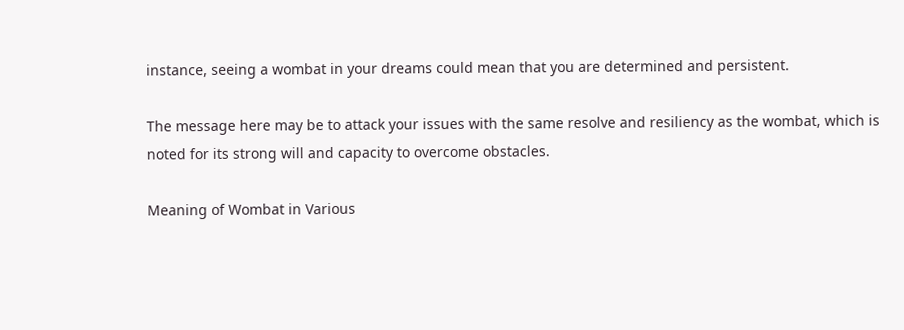instance, seeing a wombat in your dreams could mean that you are determined and persistent.

The message here may be to attack your issues with the same resolve and resiliency as the wombat, which is noted for its strong will and capacity to overcome obstacles.

Meaning of Wombat in Various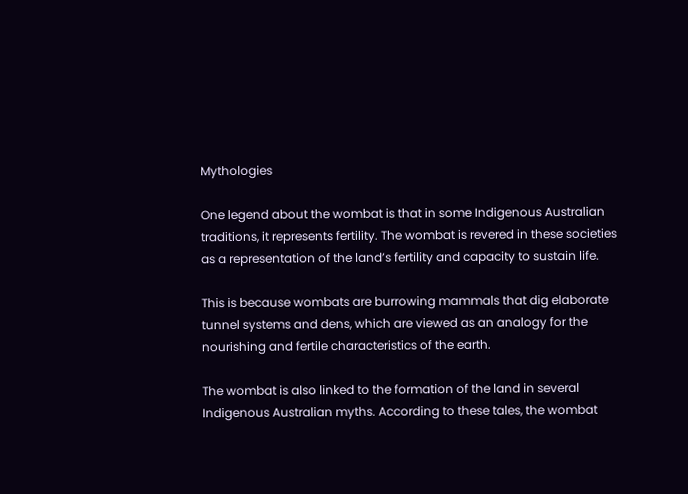Mythologies

One legend about the wombat is that in some Indigenous Australian traditions, it represents fertility. The wombat is revered in these societies as a representation of the land’s fertility and capacity to sustain life.

This is because wombats are burrowing mammals that dig elaborate tunnel systems and dens, which are viewed as an analogy for the nourishing and fertile characteristics of the earth.

The wombat is also linked to the formation of the land in several Indigenous Australian myths. According to these tales, the wombat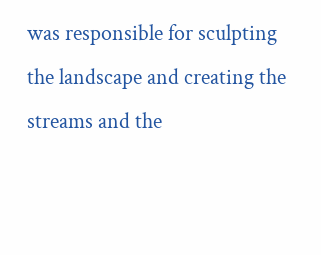was responsible for sculpting the landscape and creating the streams and the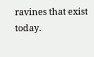ravines that exist today.